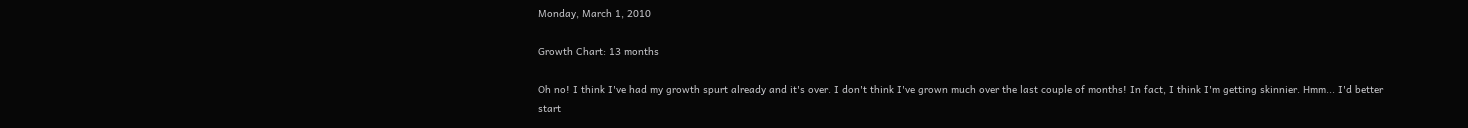Monday, March 1, 2010

Growth Chart: 13 months

Oh no! I think I've had my growth spurt already and it's over. I don't think I've grown much over the last couple of months! In fact, I think I'm getting skinnier. Hmm... I'd better start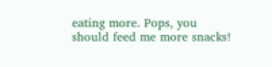eating more. Pops, you should feed me more snacks!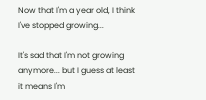Now that I'm a year old, I think I've stopped growing...

It's sad that I'm not growing anymore... but I guess at least it means I'm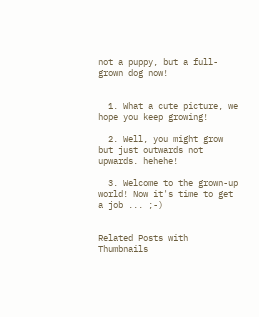not a puppy, but a full-grown dog now!


  1. What a cute picture, we hope you keep growing!

  2. Well, you might grow but just outwards not upwards. hehehe!

  3. Welcome to the grown-up world! Now it's time to get a job ... ;-)


Related Posts with Thumbnails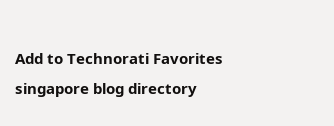Add to Technorati Favorites singapore blog directory